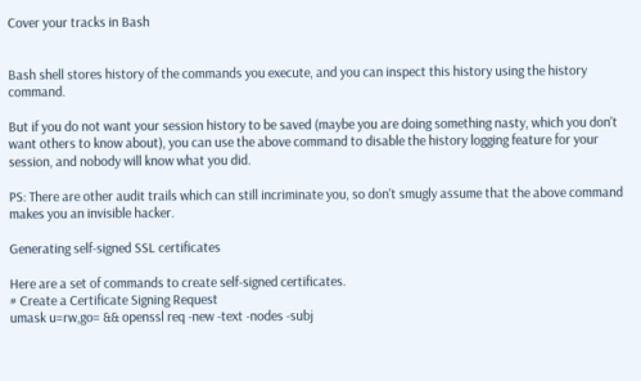Cover your tracks in Bash


Bash shell stores history of the commands you execute, and you can inspect this history using the history command.

But if you do not want your session history to be saved (maybe you are doing something nasty, which you don't want others to know about), you can use the above command to disable the history logging feature for your session, and nobody will know what you did.

PS: There are other audit trails which can still incriminate you, so don't smugly assume that the above command makes you an invisible hacker.

Generating self-signed SSL certificates

Here are a set of commands to create self-signed certificates.
# Create a Certificate Signing Request
umask u=rw,go= && openssl req -new -text -nodes -subj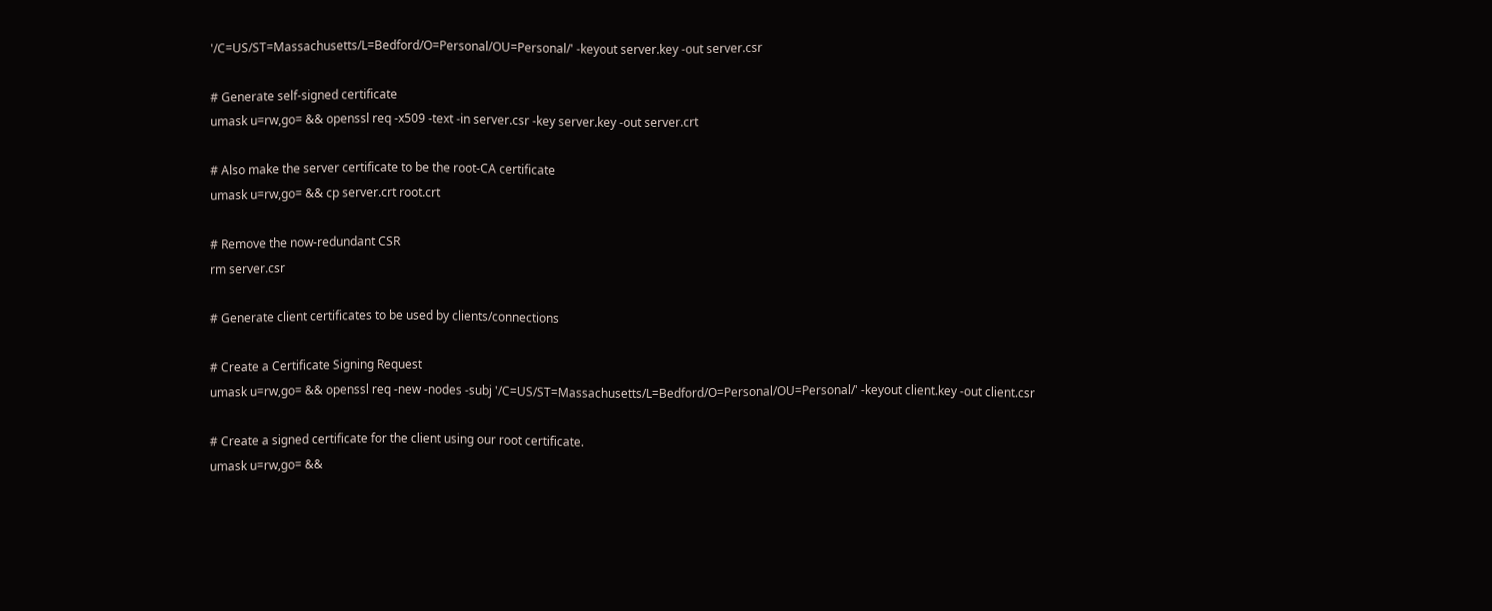'/C=US/ST=Massachusetts/L=Bedford/O=Personal/OU=Personal/' -keyout server.key -out server.csr

# Generate self-signed certificate
umask u=rw,go= && openssl req -x509 -text -in server.csr -key server.key -out server.crt

# Also make the server certificate to be the root-CA certificate
umask u=rw,go= && cp server.crt root.crt

# Remove the now-redundant CSR
rm server.csr

# Generate client certificates to be used by clients/connections

# Create a Certificate Signing Request
umask u=rw,go= && openssl req -new -nodes -subj '/C=US/ST=Massachusetts/L=Bedford/O=Personal/OU=Personal/' -keyout client.key -out client.csr

# Create a signed certificate for the client using our root certificate.
umask u=rw,go= &&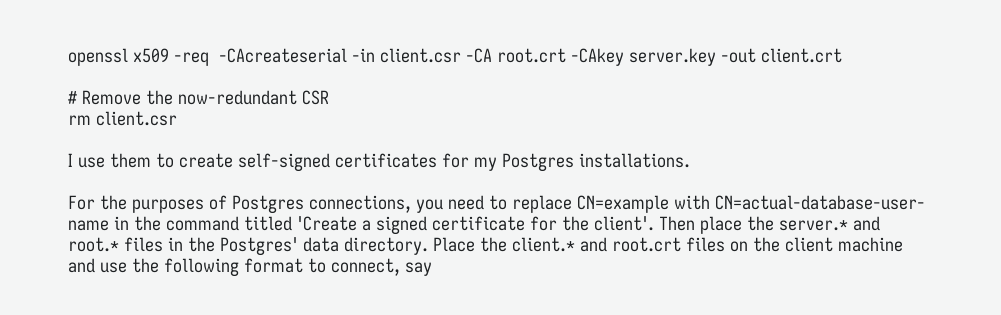openssl x509 -req  -CAcreateserial -in client.csr -CA root.crt -CAkey server.key -out client.crt

# Remove the now-redundant CSR
rm client.csr

I use them to create self-signed certificates for my Postgres installations.

For the purposes of Postgres connections, you need to replace CN=example with CN=actual-database-user-name in the command titled 'Create a signed certificate for the client'. Then place the server.* and root.* files in the Postgres' data directory. Place the client.* and root.crt files on the client machine and use the following format to connect, say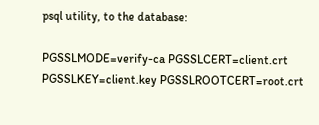psql utility, to the database:

PGSSLMODE=verify-ca PGSSLCERT=client.crt PGSSLKEY=client.key PGSSLROOTCERT=root.crt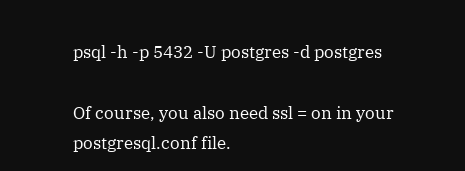psql -h -p 5432 -U postgres -d postgres

Of course, you also need ssl = on in your postgresql.conf file.